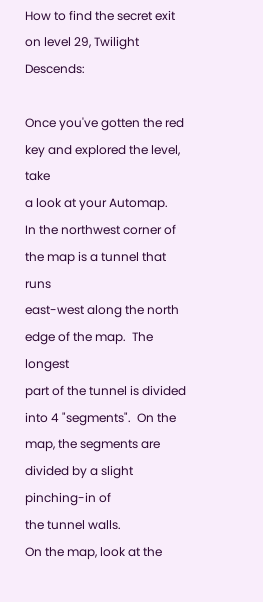How to find the secret exit on level 29, Twilight Descends:

Once you've gotten the red key and explored the level, take
a look at your Automap.
In the northwest corner of the map is a tunnel that runs
east-west along the north edge of the map.  The longest
part of the tunnel is divided into 4 "segments".  On the
map, the segments are divided by a slight pinching-in of
the tunnel walls.
On the map, look at the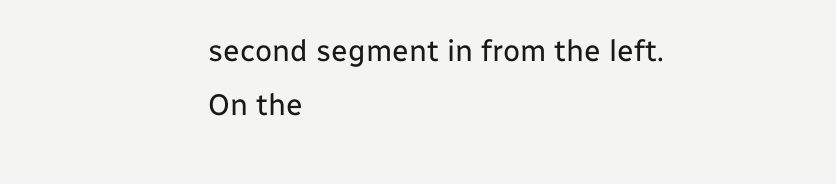second segment in from the left.
On the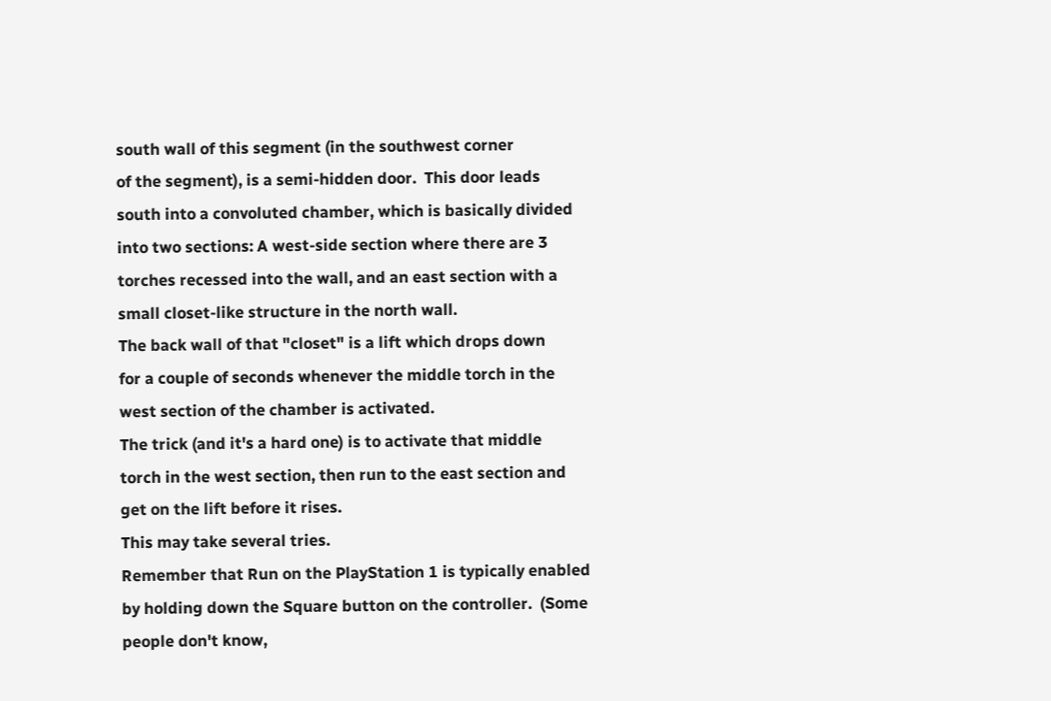south wall of this segment (in the southwest corner
of the segment), is a semi-hidden door.  This door leads
south into a convoluted chamber, which is basically divided
into two sections: A west-side section where there are 3
torches recessed into the wall, and an east section with a
small closet-like structure in the north wall.
The back wall of that "closet" is a lift which drops down
for a couple of seconds whenever the middle torch in the
west section of the chamber is activated.
The trick (and it's a hard one) is to activate that middle
torch in the west section, then run to the east section and
get on the lift before it rises.
This may take several tries.
Remember that Run on the PlayStation 1 is typically enabled
by holding down the Square button on the controller.  (Some
people don't know,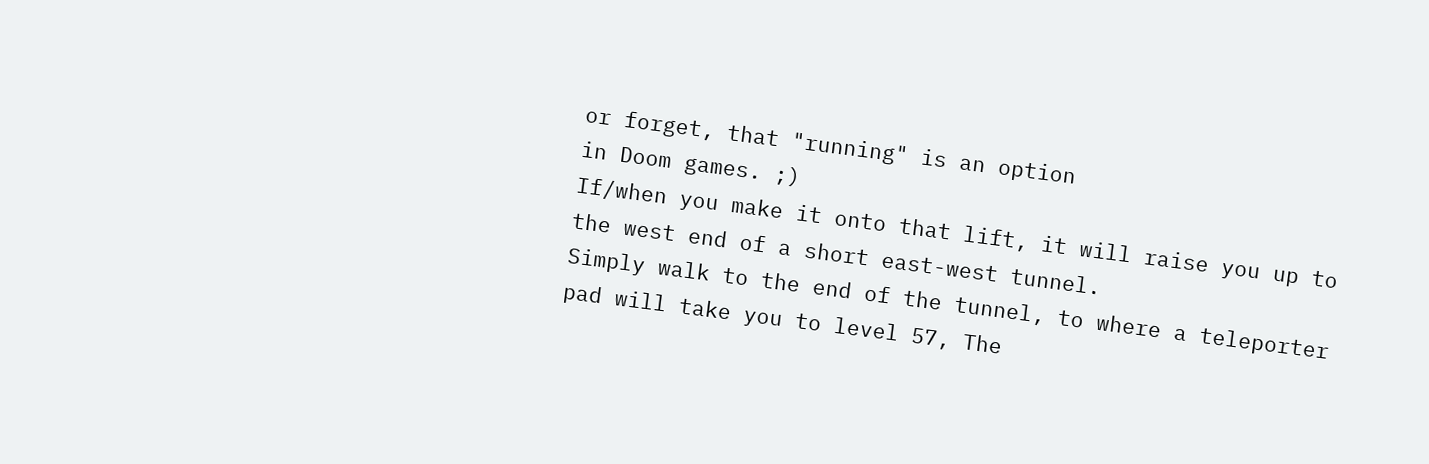or forget, that "running" is an option
in Doom games. ;)
If/when you make it onto that lift, it will raise you up to
the west end of a short east-west tunnel.
Simply walk to the end of the tunnel, to where a teleporter
pad will take you to level 57, The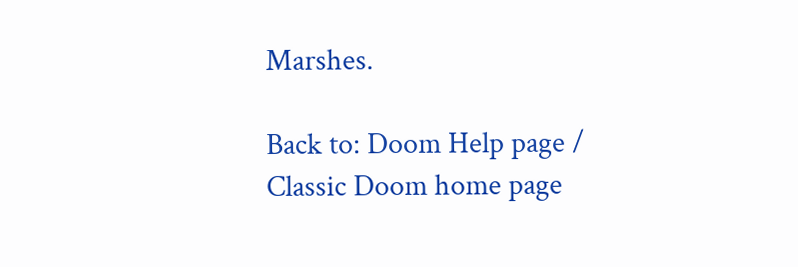Marshes.

Back to: Doom Help page / Classic Doom home page